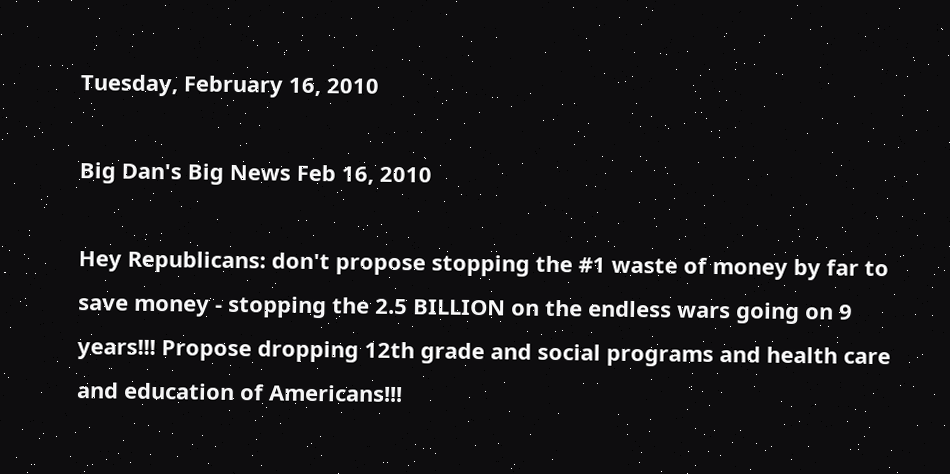Tuesday, February 16, 2010

Big Dan's Big News Feb 16, 2010

Hey Republicans: don't propose stopping the #1 waste of money by far to save money - stopping the 2.5 BILLION on the endless wars going on 9 years!!! Propose dropping 12th grade and social programs and health care and education of Americans!!!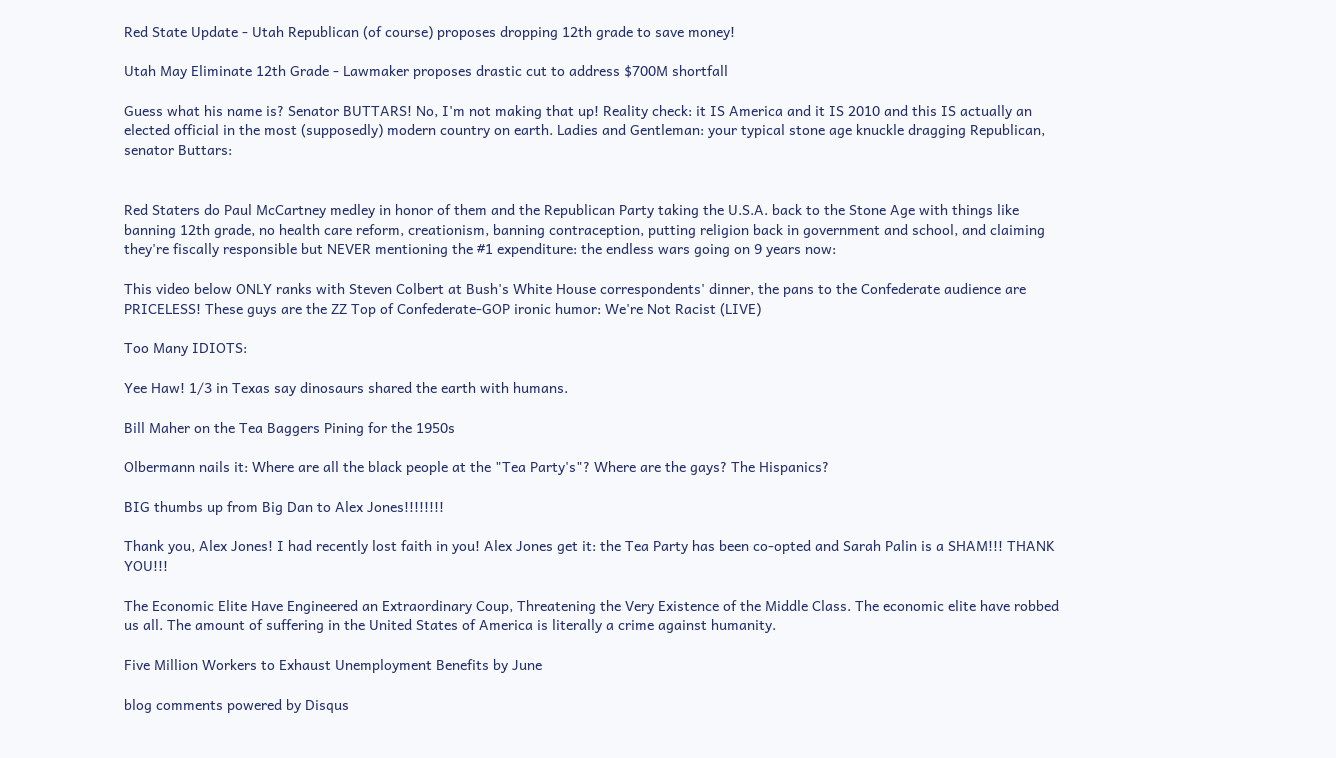Red State Update - Utah Republican (of course) proposes dropping 12th grade to save money!

Utah May Eliminate 12th Grade - Lawmaker proposes drastic cut to address $700M shortfall

Guess what his name is? Senator BUTTARS! No, I'm not making that up! Reality check: it IS America and it IS 2010 and this IS actually an elected official in the most (supposedly) modern country on earth. Ladies and Gentleman: your typical stone age knuckle dragging Republican, senator Buttars:


Red Staters do Paul McCartney medley in honor of them and the Republican Party taking the U.S.A. back to the Stone Age with things like banning 12th grade, no health care reform, creationism, banning contraception, putting religion back in government and school, and claiming they're fiscally responsible but NEVER mentioning the #1 expenditure: the endless wars going on 9 years now:

This video below ONLY ranks with Steven Colbert at Bush's White House correspondents' dinner, the pans to the Confederate audience are PRICELESS! These guys are the ZZ Top of Confederate-GOP ironic humor: We're Not Racist (LIVE)

Too Many IDIOTS:

Yee Haw! 1/3 in Texas say dinosaurs shared the earth with humans.

Bill Maher on the Tea Baggers Pining for the 1950s

Olbermann nails it: Where are all the black people at the "Tea Party's"? Where are the gays? The Hispanics?

BIG thumbs up from Big Dan to Alex Jones!!!!!!!!

Thank you, Alex Jones! I had recently lost faith in you! Alex Jones get it: the Tea Party has been co-opted and Sarah Palin is a SHAM!!! THANK YOU!!!

The Economic Elite Have Engineered an Extraordinary Coup, Threatening the Very Existence of the Middle Class. The economic elite have robbed us all. The amount of suffering in the United States of America is literally a crime against humanity.

Five Million Workers to Exhaust Unemployment Benefits by June

blog comments powered by Disqus